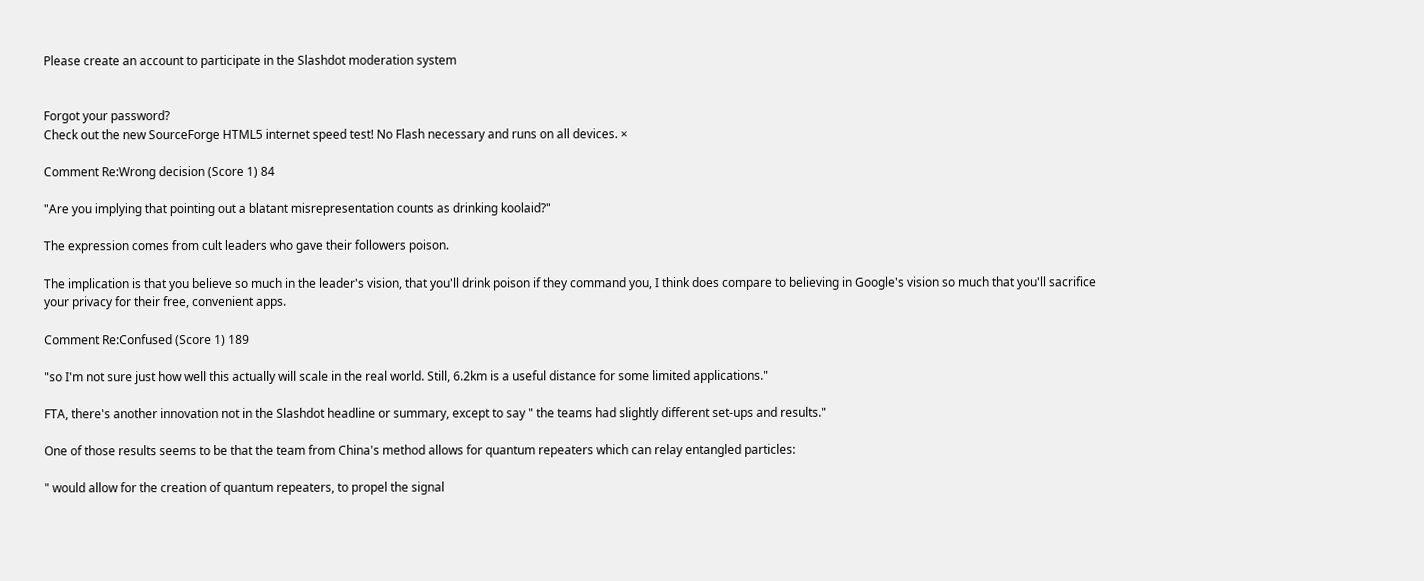Please create an account to participate in the Slashdot moderation system


Forgot your password?
Check out the new SourceForge HTML5 internet speed test! No Flash necessary and runs on all devices. ×

Comment Re:Wrong decision (Score 1) 84

"Are you implying that pointing out a blatant misrepresentation counts as drinking koolaid?"

The expression comes from cult leaders who gave their followers poison.

The implication is that you believe so much in the leader's vision, that you'll drink poison if they command you, I think does compare to believing in Google's vision so much that you'll sacrifice your privacy for their free, convenient apps.

Comment Re:Confused (Score 1) 189

"so I'm not sure just how well this actually will scale in the real world. Still, 6.2km is a useful distance for some limited applications."

FTA, there's another innovation not in the Slashdot headline or summary, except to say " the teams had slightly different set-ups and results."

One of those results seems to be that the team from China's method allows for quantum repeaters which can relay entangled particles:

" would allow for the creation of quantum repeaters, to propel the signal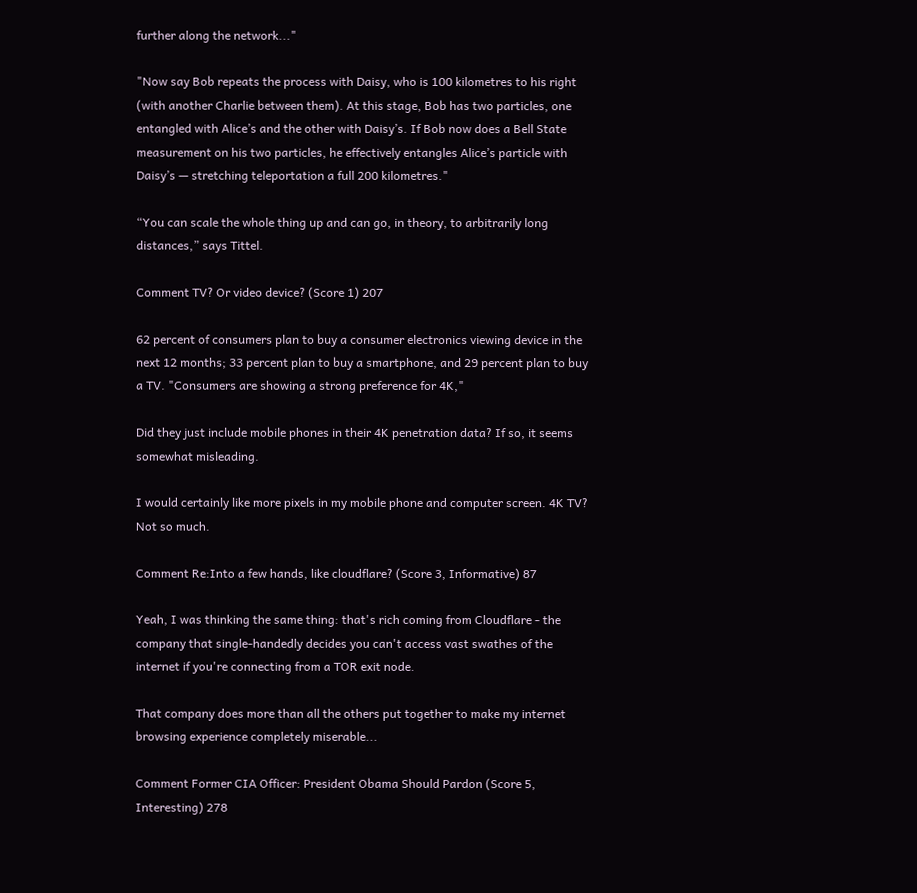further along the network..."

"Now say Bob repeats the process with Daisy, who is 100 kilometres to his right (with another Charlie between them). At this stage, Bob has two particles, one entangled with Alice’s and the other with Daisy’s. If Bob now does a Bell State measurement on his two particles, he effectively entangles Alice’s particle with Daisy’s — stretching teleportation a full 200 kilometres."

“You can scale the whole thing up and can go, in theory, to arbitrarily long distances,” says Tittel.

Comment TV? Or video device? (Score 1) 207

62 percent of consumers plan to buy a consumer electronics viewing device in the next 12 months; 33 percent plan to buy a smartphone, and 29 percent plan to buy a TV. "Consumers are showing a strong preference for 4K,"

Did they just include mobile phones in their 4K penetration data? If so, it seems somewhat misleading.

I would certainly like more pixels in my mobile phone and computer screen. 4K TV? Not so much.

Comment Re:Into a few hands, like cloudflare? (Score 3, Informative) 87

Yeah, I was thinking the same thing: that's rich coming from Cloudflare - the company that single-handedly decides you can't access vast swathes of the internet if you're connecting from a TOR exit node.

That company does more than all the others put together to make my internet browsing experience completely miserable...

Comment Former CIA Officer: President Obama Should Pardon (Score 5, Interesting) 278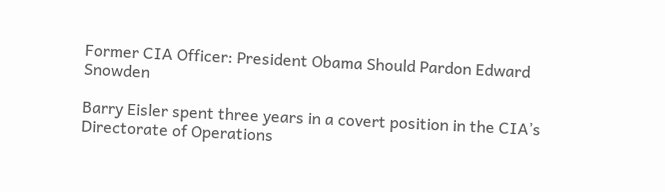Former CIA Officer: President Obama Should Pardon Edward Snowden

Barry Eisler spent three years in a covert position in the CIA’s Directorate of Operations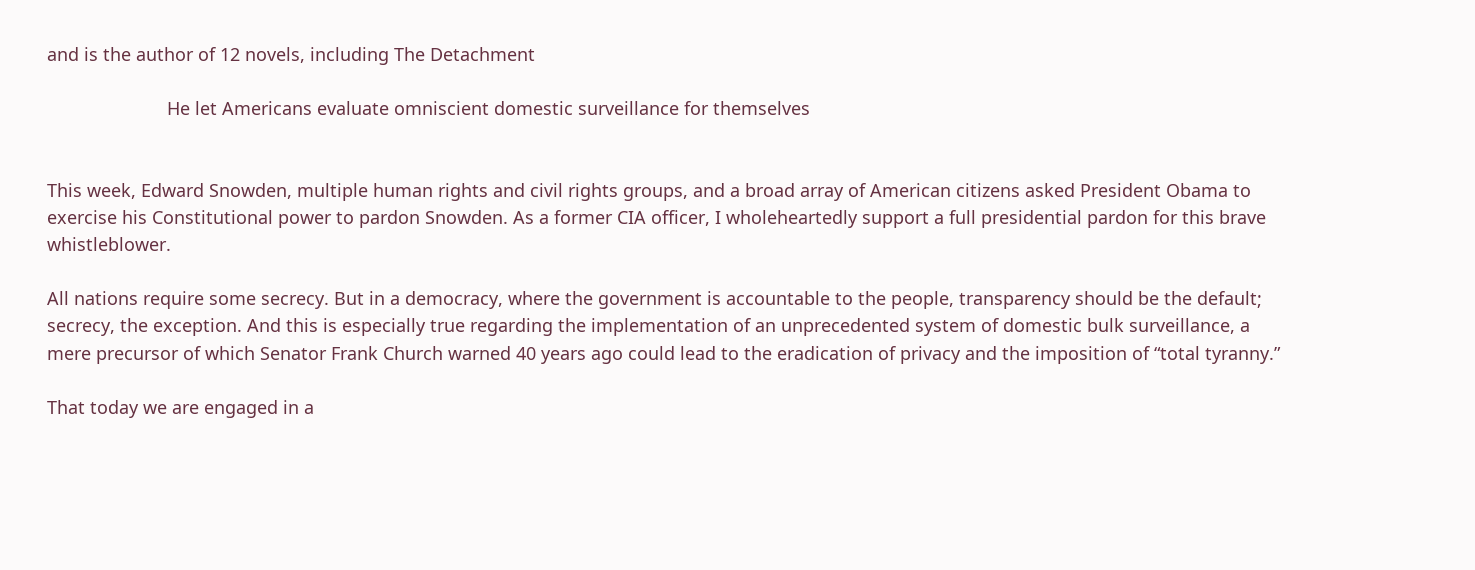and is the author of 12 novels, including The Detachment

                        He let Americans evaluate omniscient domestic surveillance for themselves


This week, Edward Snowden, multiple human rights and civil rights groups, and a broad array of American citizens asked President Obama to exercise his Constitutional power to pardon Snowden. As a former CIA officer, I wholeheartedly support a full presidential pardon for this brave whistleblower.

All nations require some secrecy. But in a democracy, where the government is accountable to the people, transparency should be the default; secrecy, the exception. And this is especially true regarding the implementation of an unprecedented system of domestic bulk surveillance, a mere precursor of which Senator Frank Church warned 40 years ago could lead to the eradication of privacy and the imposition of “total tyranny.”

That today we are engaged in a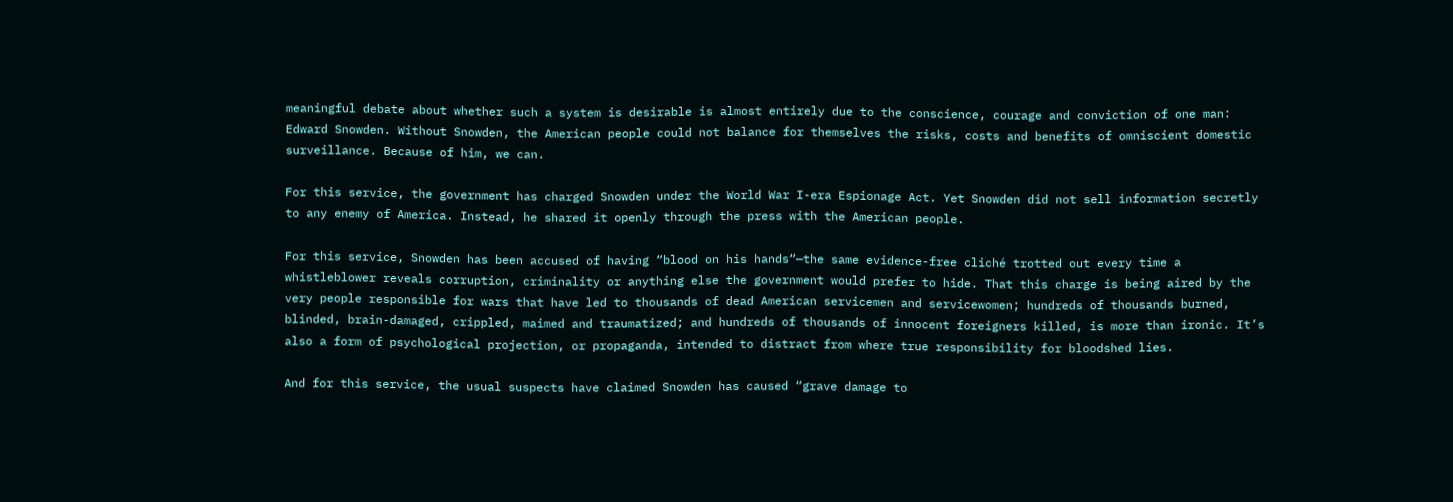meaningful debate about whether such a system is desirable is almost entirely due to the conscience, courage and conviction of one man: Edward Snowden. Without Snowden, the American people could not balance for themselves the risks, costs and benefits of omniscient domestic surveillance. Because of him, we can.

For this service, the government has charged Snowden under the World War I-era Espionage Act. Yet Snowden did not sell information secretly to any enemy of America. Instead, he shared it openly through the press with the American people.

For this service, Snowden has been accused of having “blood on his hands“—the same evidence-free cliché trotted out every time a whistleblower reveals corruption, criminality or anything else the government would prefer to hide. That this charge is being aired by the very people responsible for wars that have led to thousands of dead American servicemen and servicewomen; hundreds of thousands burned, blinded, brain-damaged, crippled, maimed and traumatized; and hundreds of thousands of innocent foreigners killed, is more than ironic. It’s also a form of psychological projection, or propaganda, intended to distract from where true responsibility for bloodshed lies.

And for this service, the usual suspects have claimed Snowden has caused “grave damage to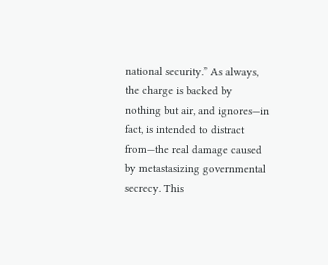national security.” As always, the charge is backed by nothing but air, and ignores—in fact, is intended to distract from—the real damage caused by metastasizing governmental secrecy. This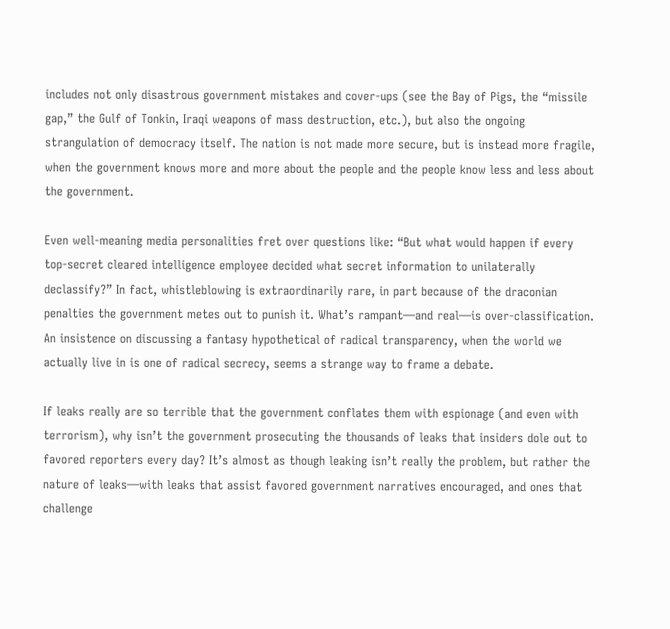includes not only disastrous government mistakes and cover-ups (see the Bay of Pigs, the “missile gap,” the Gulf of Tonkin, Iraqi weapons of mass destruction, etc.), but also the ongoing strangulation of democracy itself. The nation is not made more secure, but is instead more fragile, when the government knows more and more about the people and the people know less and less about the government.

Even well-meaning media personalities fret over questions like: “But what would happen if every top-secret cleared intelligence employee decided what secret information to unilaterally declassify?” In fact, whistleblowing is extraordinarily rare, in part because of the draconian penalties the government metes out to punish it. What’s rampant—and real—is over-classification. An insistence on discussing a fantasy hypothetical of radical transparency, when the world we actually live in is one of radical secrecy, seems a strange way to frame a debate.

If leaks really are so terrible that the government conflates them with espionage (and even with terrorism), why isn’t the government prosecuting the thousands of leaks that insiders dole out to favored reporters every day? It’s almost as though leaking isn’t really the problem, but rather the nature of leaks—with leaks that assist favored government narratives encouraged, and ones that challenge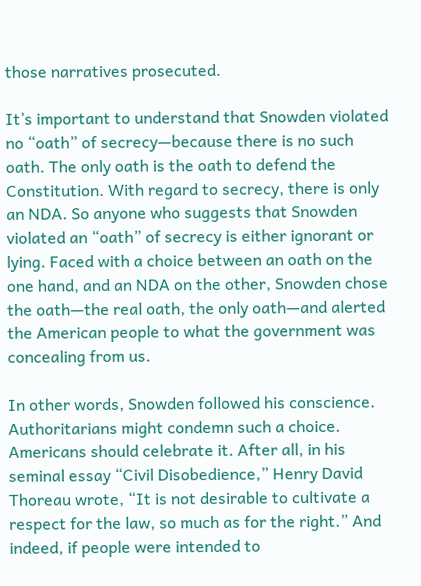those narratives prosecuted.

It’s important to understand that Snowden violated no “oath” of secrecy—because there is no such oath. The only oath is the oath to defend the Constitution. With regard to secrecy, there is only an NDA. So anyone who suggests that Snowden violated an “oath” of secrecy is either ignorant or lying. Faced with a choice between an oath on the one hand, and an NDA on the other, Snowden chose the oath—the real oath, the only oath—and alerted the American people to what the government was concealing from us.

In other words, Snowden followed his conscience. Authoritarians might condemn such a choice. Americans should celebrate it. After all, in his seminal essay “Civil Disobedience,” Henry David Thoreau wrote, “It is not desirable to cultivate a respect for the law, so much as for the right.” And indeed, if people were intended to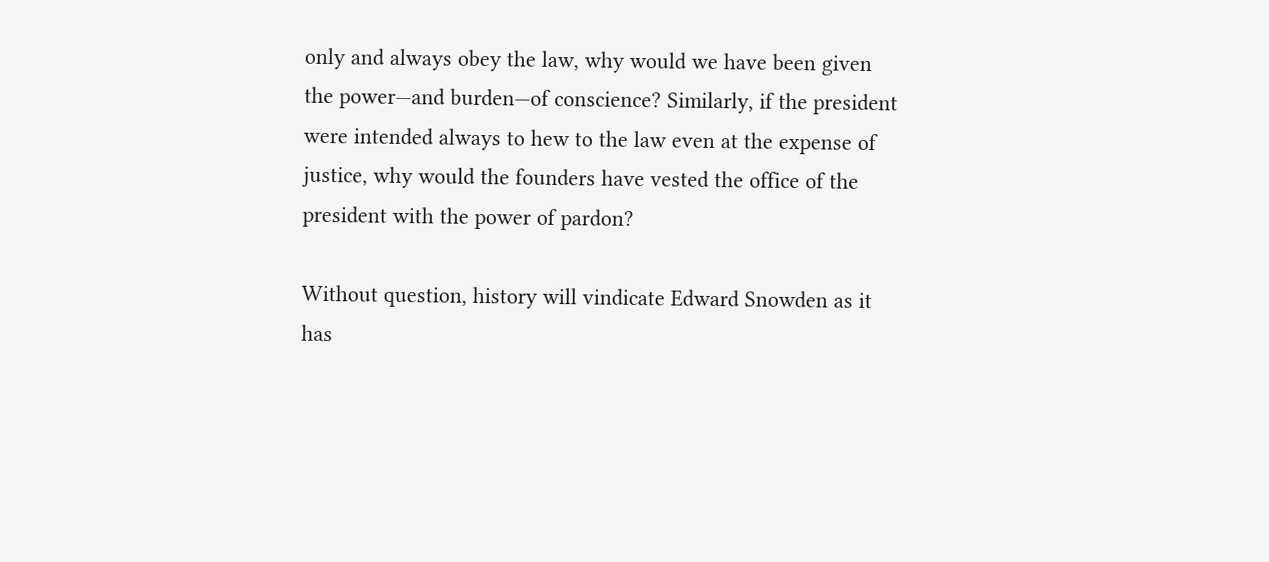only and always obey the law, why would we have been given the power—and burden—of conscience? Similarly, if the president were intended always to hew to the law even at the expense of justice, why would the founders have vested the office of the president with the power of pardon?

Without question, history will vindicate Edward Snowden as it has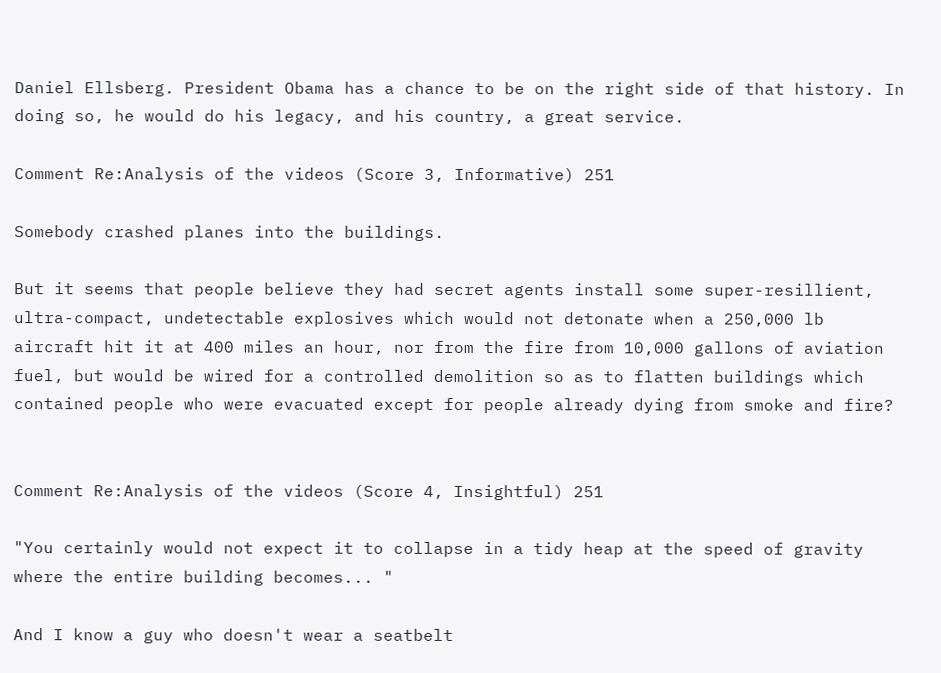Daniel Ellsberg. President Obama has a chance to be on the right side of that history. In doing so, he would do his legacy, and his country, a great service.

Comment Re:Analysis of the videos (Score 3, Informative) 251

Somebody crashed planes into the buildings.

But it seems that people believe they had secret agents install some super-resillient, ultra-compact, undetectable explosives which would not detonate when a 250,000 lb aircraft hit it at 400 miles an hour, nor from the fire from 10,000 gallons of aviation fuel, but would be wired for a controlled demolition so as to flatten buildings which contained people who were evacuated except for people already dying from smoke and fire?


Comment Re:Analysis of the videos (Score 4, Insightful) 251

"You certainly would not expect it to collapse in a tidy heap at the speed of gravity where the entire building becomes... "

And I know a guy who doesn't wear a seatbelt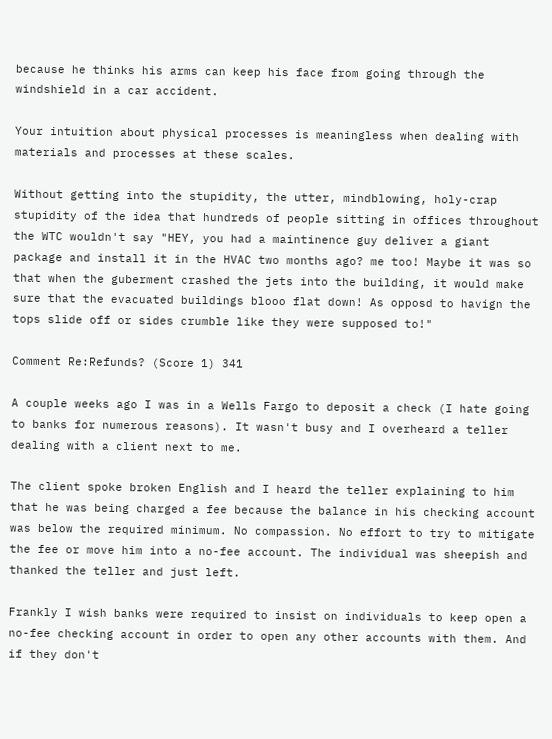because he thinks his arms can keep his face from going through the windshield in a car accident.

Your intuition about physical processes is meaningless when dealing with materials and processes at these scales.

Without getting into the stupidity, the utter, mindblowing, holy-crap stupidity of the idea that hundreds of people sitting in offices throughout the WTC wouldn't say "HEY, you had a maintinence guy deliver a giant package and install it in the HVAC two months ago? me too! Maybe it was so that when the guberment crashed the jets into the building, it would make sure that the evacuated buildings blooo flat down! As opposd to havign the tops slide off or sides crumble like they were supposed to!"

Comment Re:Refunds? (Score 1) 341

A couple weeks ago I was in a Wells Fargo to deposit a check (I hate going to banks for numerous reasons). It wasn't busy and I overheard a teller dealing with a client next to me.

The client spoke broken English and I heard the teller explaining to him that he was being charged a fee because the balance in his checking account was below the required minimum. No compassion. No effort to try to mitigate the fee or move him into a no-fee account. The individual was sheepish and thanked the teller and just left.

Frankly I wish banks were required to insist on individuals to keep open a no-fee checking account in order to open any other accounts with them. And if they don't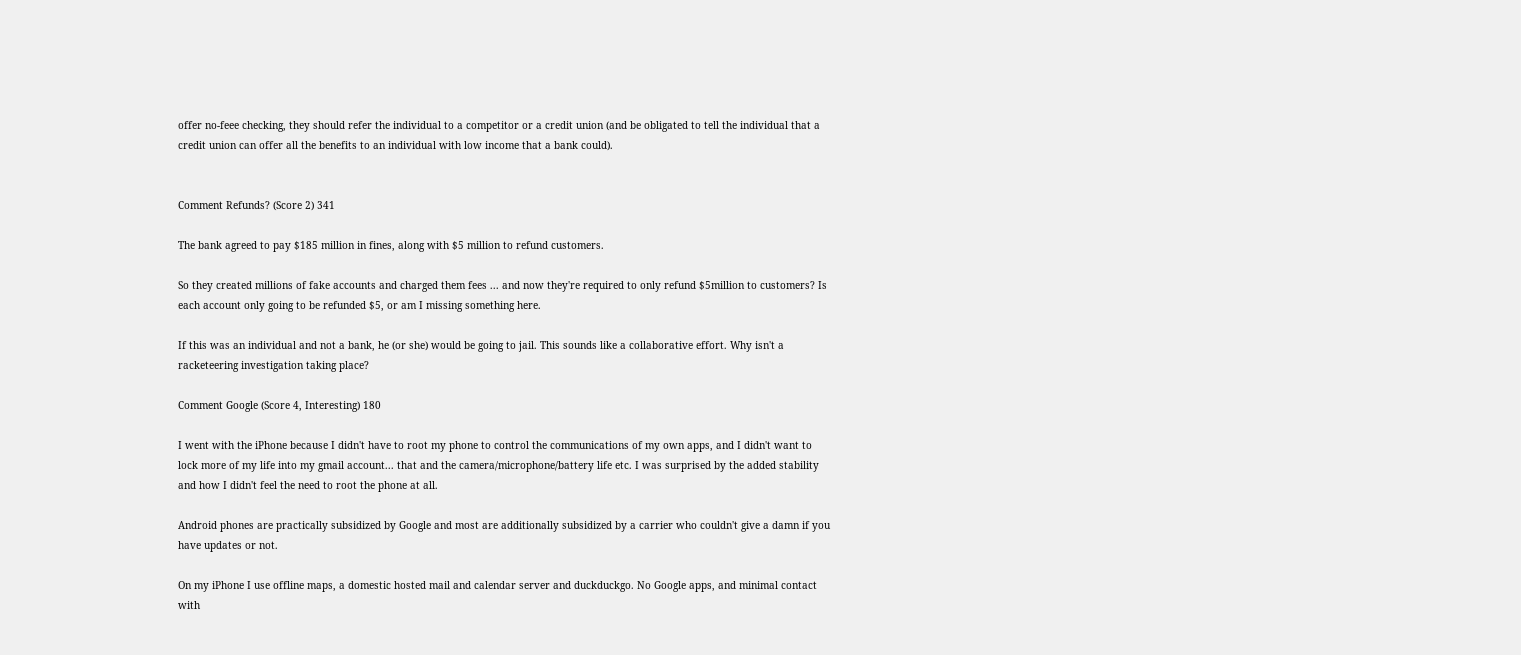offer no-feee checking, they should refer the individual to a competitor or a credit union (and be obligated to tell the individual that a credit union can offer all the benefits to an individual with low income that a bank could).


Comment Refunds? (Score 2) 341

The bank agreed to pay $185 million in fines, along with $5 million to refund customers.

So they created millions of fake accounts and charged them fees ... and now they're required to only refund $5million to customers? Is each account only going to be refunded $5, or am I missing something here.

If this was an individual and not a bank, he (or she) would be going to jail. This sounds like a collaborative effort. Why isn't a racketeering investigation taking place?

Comment Google (Score 4, Interesting) 180

I went with the iPhone because I didn't have to root my phone to control the communications of my own apps, and I didn't want to lock more of my life into my gmail account... that and the camera/microphone/battery life etc. I was surprised by the added stability and how I didn't feel the need to root the phone at all.

Android phones are practically subsidized by Google and most are additionally subsidized by a carrier who couldn't give a damn if you have updates or not.

On my iPhone I use offline maps, a domestic hosted mail and calendar server and duckduckgo. No Google apps, and minimal contact with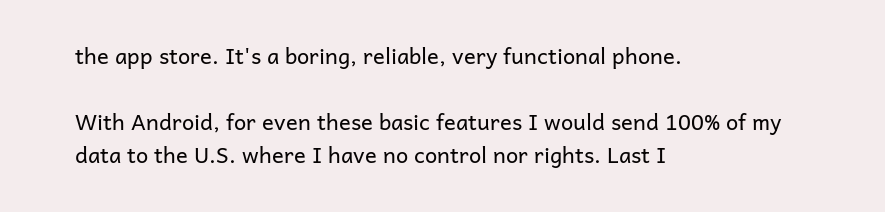the app store. It's a boring, reliable, very functional phone.

With Android, for even these basic features I would send 100% of my data to the U.S. where I have no control nor rights. Last I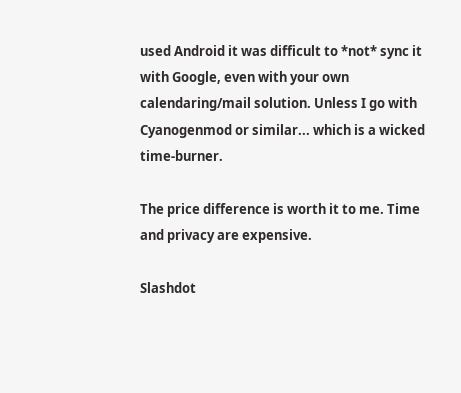used Android it was difficult to *not* sync it with Google, even with your own calendaring/mail solution. Unless I go with Cyanogenmod or similar... which is a wicked time-burner.

The price difference is worth it to me. Time and privacy are expensive.

Slashdot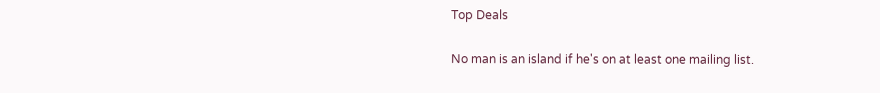Top Deals

No man is an island if he's on at least one mailing list.